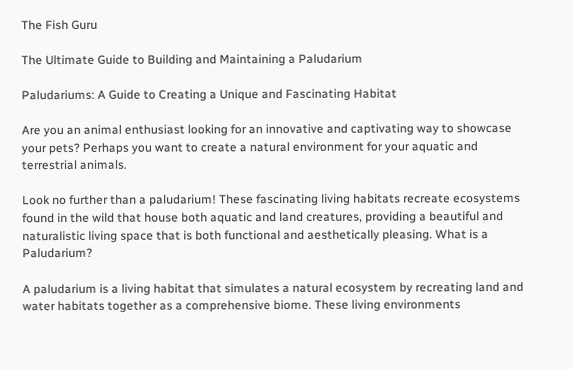The Fish Guru

The Ultimate Guide to Building and Maintaining a Paludarium

Paludariums: A Guide to Creating a Unique and Fascinating Habitat

Are you an animal enthusiast looking for an innovative and captivating way to showcase your pets? Perhaps you want to create a natural environment for your aquatic and terrestrial animals.

Look no further than a paludarium! These fascinating living habitats recreate ecosystems found in the wild that house both aquatic and land creatures, providing a beautiful and naturalistic living space that is both functional and aesthetically pleasing. What is a Paludarium?

A paludarium is a living habitat that simulates a natural ecosystem by recreating land and water habitats together as a comprehensive biome. These living environments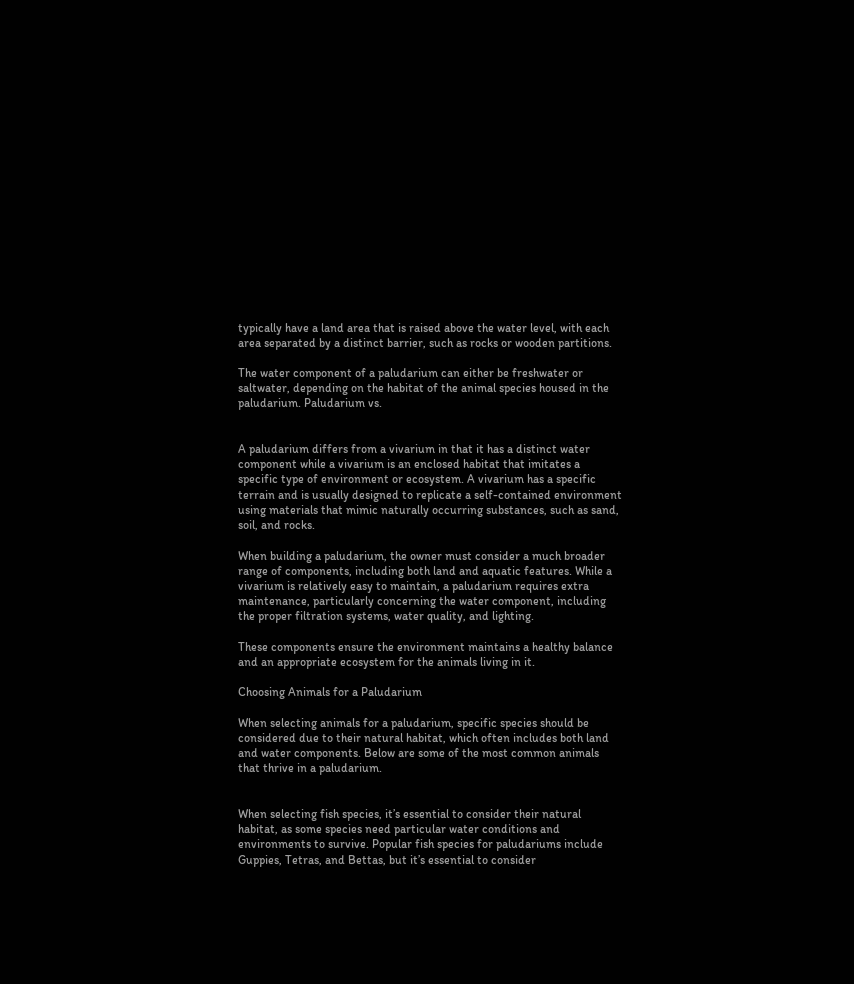typically have a land area that is raised above the water level, with each area separated by a distinct barrier, such as rocks or wooden partitions.

The water component of a paludarium can either be freshwater or saltwater, depending on the habitat of the animal species housed in the paludarium. Paludarium vs.


A paludarium differs from a vivarium in that it has a distinct water component while a vivarium is an enclosed habitat that imitates a specific type of environment or ecosystem. A vivarium has a specific terrain and is usually designed to replicate a self-contained environment using materials that mimic naturally occurring substances, such as sand, soil, and rocks.

When building a paludarium, the owner must consider a much broader range of components, including both land and aquatic features. While a vivarium is relatively easy to maintain, a paludarium requires extra maintenance, particularly concerning the water component, including the proper filtration systems, water quality, and lighting.

These components ensure the environment maintains a healthy balance and an appropriate ecosystem for the animals living in it.

Choosing Animals for a Paludarium

When selecting animals for a paludarium, specific species should be considered due to their natural habitat, which often includes both land and water components. Below are some of the most common animals that thrive in a paludarium.


When selecting fish species, it’s essential to consider their natural habitat, as some species need particular water conditions and environments to survive. Popular fish species for paludariums include Guppies, Tetras, and Bettas, but it’s essential to consider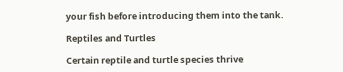your fish before introducing them into the tank.

Reptiles and Turtles

Certain reptile and turtle species thrive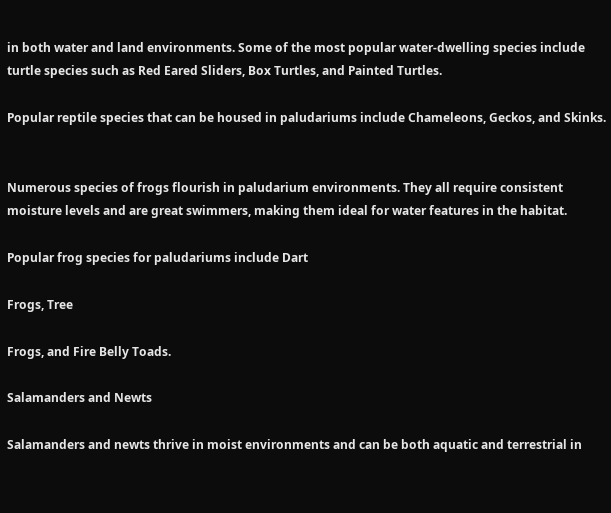in both water and land environments. Some of the most popular water-dwelling species include turtle species such as Red Eared Sliders, Box Turtles, and Painted Turtles.

Popular reptile species that can be housed in paludariums include Chameleons, Geckos, and Skinks.


Numerous species of frogs flourish in paludarium environments. They all require consistent moisture levels and are great swimmers, making them ideal for water features in the habitat.

Popular frog species for paludariums include Dart

Frogs, Tree

Frogs, and Fire Belly Toads.

Salamanders and Newts

Salamanders and newts thrive in moist environments and can be both aquatic and terrestrial in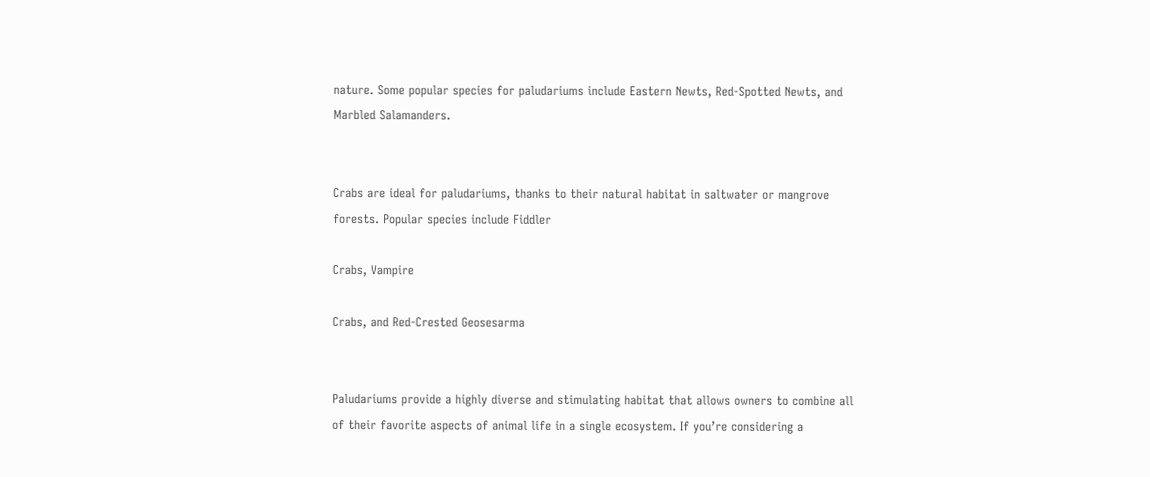nature. Some popular species for paludariums include Eastern Newts, Red-Spotted Newts, and Marbled Salamanders.


Crabs are ideal for paludariums, thanks to their natural habitat in saltwater or mangrove forests. Popular species include Fiddler

Crabs, Vampire

Crabs, and Red-Crested Geosesarma


Paludariums provide a highly diverse and stimulating habitat that allows owners to combine all of their favorite aspects of animal life in a single ecosystem. If you’re considering a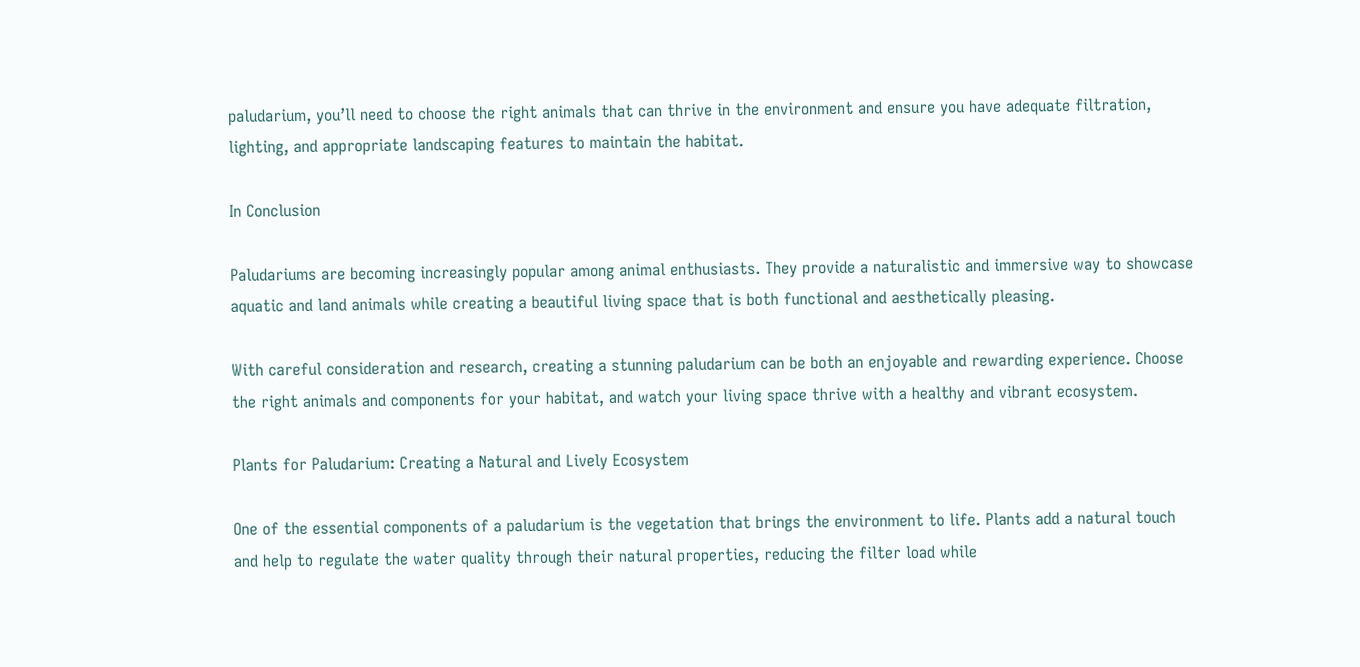paludarium, you’ll need to choose the right animals that can thrive in the environment and ensure you have adequate filtration, lighting, and appropriate landscaping features to maintain the habitat.

In Conclusion

Paludariums are becoming increasingly popular among animal enthusiasts. They provide a naturalistic and immersive way to showcase aquatic and land animals while creating a beautiful living space that is both functional and aesthetically pleasing.

With careful consideration and research, creating a stunning paludarium can be both an enjoyable and rewarding experience. Choose the right animals and components for your habitat, and watch your living space thrive with a healthy and vibrant ecosystem.

Plants for Paludarium: Creating a Natural and Lively Ecosystem

One of the essential components of a paludarium is the vegetation that brings the environment to life. Plants add a natural touch and help to regulate the water quality through their natural properties, reducing the filter load while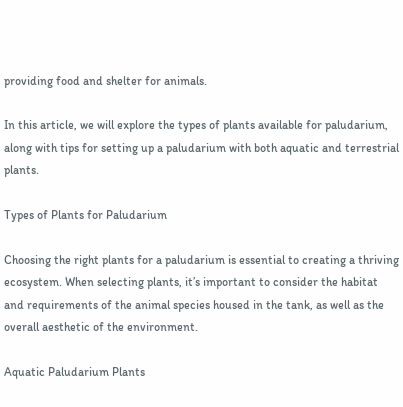providing food and shelter for animals.

In this article, we will explore the types of plants available for paludarium, along with tips for setting up a paludarium with both aquatic and terrestrial plants.

Types of Plants for Paludarium

Choosing the right plants for a paludarium is essential to creating a thriving ecosystem. When selecting plants, it’s important to consider the habitat and requirements of the animal species housed in the tank, as well as the overall aesthetic of the environment.

Aquatic Paludarium Plants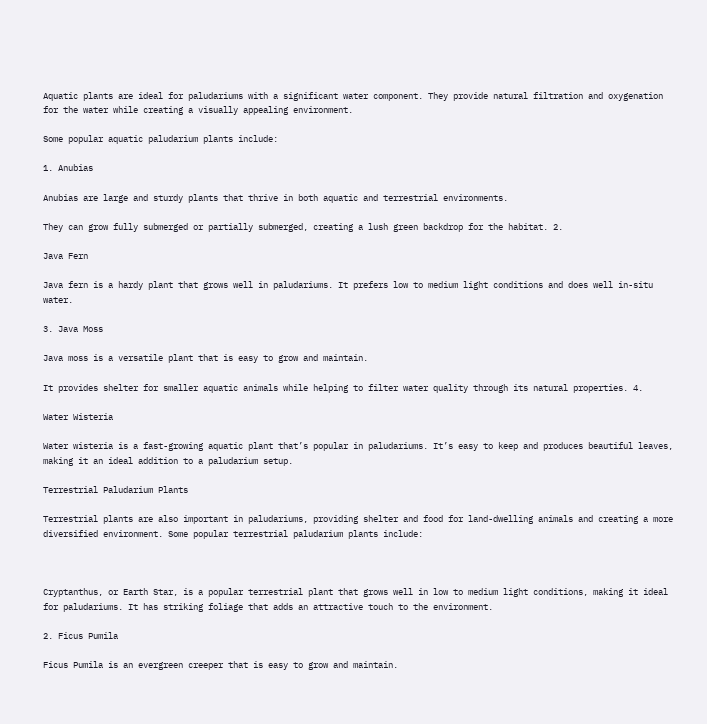Aquatic plants are ideal for paludariums with a significant water component. They provide natural filtration and oxygenation for the water while creating a visually appealing environment.

Some popular aquatic paludarium plants include:

1. Anubias

Anubias are large and sturdy plants that thrive in both aquatic and terrestrial environments.

They can grow fully submerged or partially submerged, creating a lush green backdrop for the habitat. 2.

Java Fern

Java fern is a hardy plant that grows well in paludariums. It prefers low to medium light conditions and does well in-situ water.

3. Java Moss

Java moss is a versatile plant that is easy to grow and maintain.

It provides shelter for smaller aquatic animals while helping to filter water quality through its natural properties. 4.

Water Wisteria

Water wisteria is a fast-growing aquatic plant that’s popular in paludariums. It’s easy to keep and produces beautiful leaves, making it an ideal addition to a paludarium setup.

Terrestrial Paludarium Plants

Terrestrial plants are also important in paludariums, providing shelter and food for land-dwelling animals and creating a more diversified environment. Some popular terrestrial paludarium plants include:



Cryptanthus, or Earth Star, is a popular terrestrial plant that grows well in low to medium light conditions, making it ideal for paludariums. It has striking foliage that adds an attractive touch to the environment.

2. Ficus Pumila

Ficus Pumila is an evergreen creeper that is easy to grow and maintain.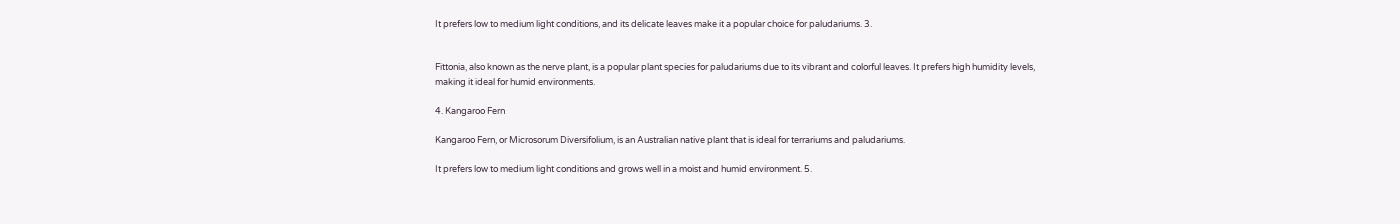It prefers low to medium light conditions, and its delicate leaves make it a popular choice for paludariums. 3.


Fittonia, also known as the nerve plant, is a popular plant species for paludariums due to its vibrant and colorful leaves. It prefers high humidity levels, making it ideal for humid environments.

4. Kangaroo Fern

Kangaroo Fern, or Microsorum Diversifolium, is an Australian native plant that is ideal for terrariums and paludariums.

It prefers low to medium light conditions and grows well in a moist and humid environment. 5.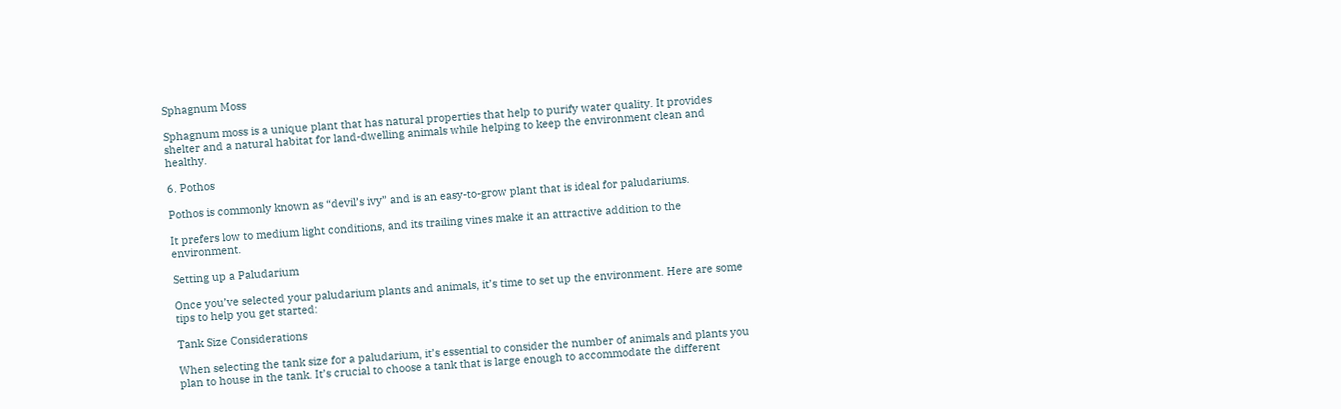Sphagnum Moss

Sphagnum moss is a unique plant that has natural properties that help to purify water quality. It provides shelter and a natural habitat for land-dwelling animals while helping to keep the environment clean and healthy.

6. Pothos

Pothos is commonly known as “devil’s ivy” and is an easy-to-grow plant that is ideal for paludariums.

It prefers low to medium light conditions, and its trailing vines make it an attractive addition to the environment.

Setting up a Paludarium

Once you’ve selected your paludarium plants and animals, it’s time to set up the environment. Here are some tips to help you get started:

Tank Size Considerations

When selecting the tank size for a paludarium, it’s essential to consider the number of animals and plants you plan to house in the tank. It’s crucial to choose a tank that is large enough to accommodate the different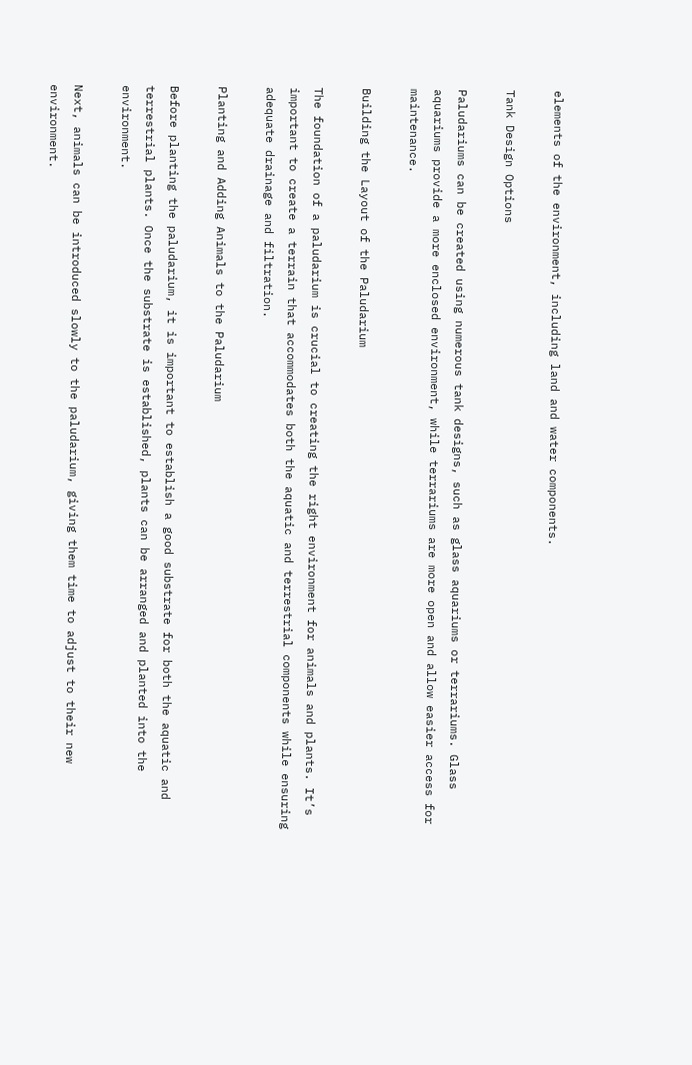elements of the environment, including land and water components.

Tank Design Options

Paludariums can be created using numerous tank designs, such as glass aquariums or terrariums. Glass aquariums provide a more enclosed environment, while terrariums are more open and allow easier access for maintenance.

Building the Layout of the Paludarium

The foundation of a paludarium is crucial to creating the right environment for animals and plants. It’s important to create a terrain that accommodates both the aquatic and terrestrial components while ensuring adequate drainage and filtration.

Planting and Adding Animals to the Paludarium

Before planting the paludarium, it is important to establish a good substrate for both the aquatic and terrestrial plants. Once the substrate is established, plants can be arranged and planted into the environment.

Next, animals can be introduced slowly to the paludarium, giving them time to adjust to their new environment.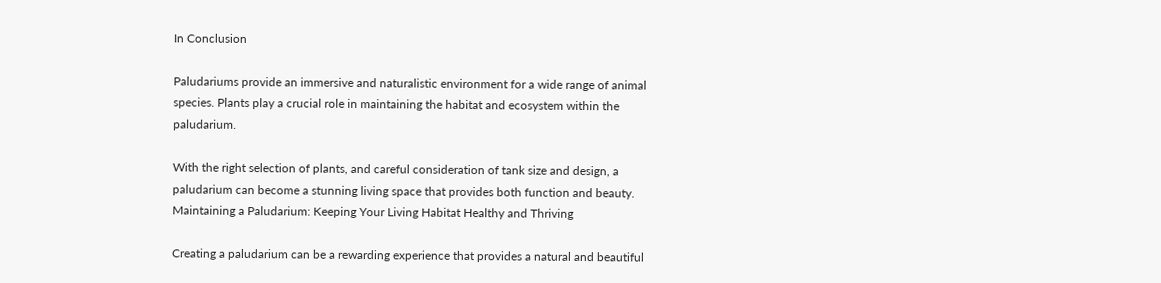In Conclusion

Paludariums provide an immersive and naturalistic environment for a wide range of animal species. Plants play a crucial role in maintaining the habitat and ecosystem within the paludarium.

With the right selection of plants, and careful consideration of tank size and design, a paludarium can become a stunning living space that provides both function and beauty. Maintaining a Paludarium: Keeping Your Living Habitat Healthy and Thriving

Creating a paludarium can be a rewarding experience that provides a natural and beautiful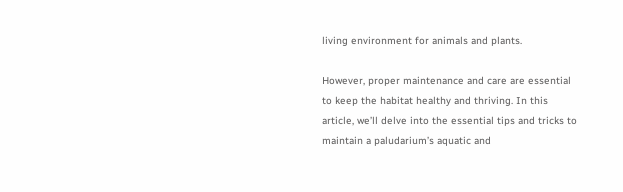living environment for animals and plants.

However, proper maintenance and care are essential to keep the habitat healthy and thriving. In this article, we’ll delve into the essential tips and tricks to maintain a paludarium’s aquatic and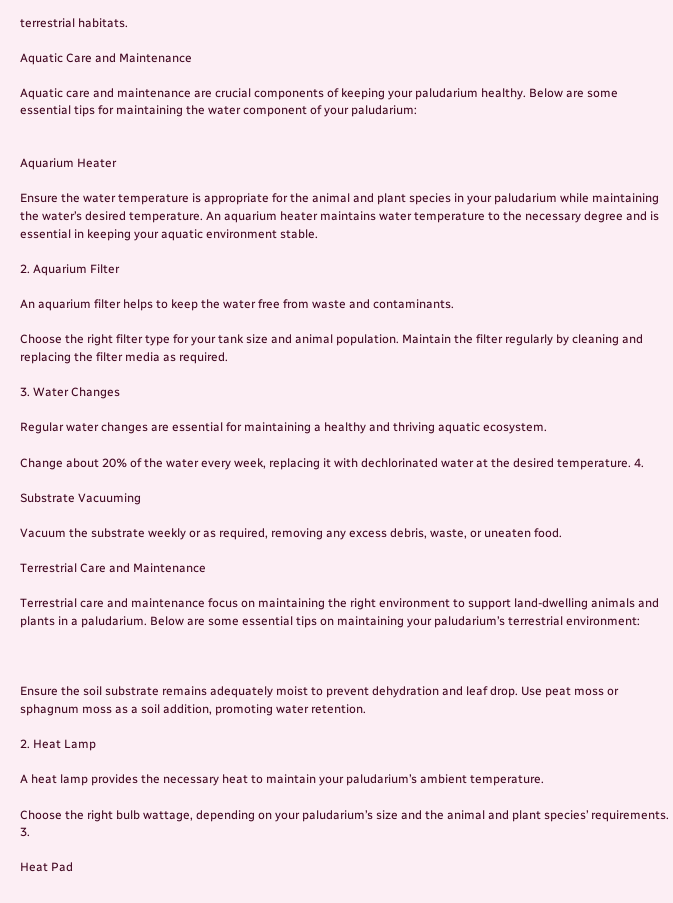terrestrial habitats.

Aquatic Care and Maintenance

Aquatic care and maintenance are crucial components of keeping your paludarium healthy. Below are some essential tips for maintaining the water component of your paludarium:


Aquarium Heater

Ensure the water temperature is appropriate for the animal and plant species in your paludarium while maintaining the water’s desired temperature. An aquarium heater maintains water temperature to the necessary degree and is essential in keeping your aquatic environment stable.

2. Aquarium Filter

An aquarium filter helps to keep the water free from waste and contaminants.

Choose the right filter type for your tank size and animal population. Maintain the filter regularly by cleaning and replacing the filter media as required.

3. Water Changes

Regular water changes are essential for maintaining a healthy and thriving aquatic ecosystem.

Change about 20% of the water every week, replacing it with dechlorinated water at the desired temperature. 4.

Substrate Vacuuming

Vacuum the substrate weekly or as required, removing any excess debris, waste, or uneaten food.

Terrestrial Care and Maintenance

Terrestrial care and maintenance focus on maintaining the right environment to support land-dwelling animals and plants in a paludarium. Below are some essential tips on maintaining your paludarium’s terrestrial environment:



Ensure the soil substrate remains adequately moist to prevent dehydration and leaf drop. Use peat moss or sphagnum moss as a soil addition, promoting water retention.

2. Heat Lamp

A heat lamp provides the necessary heat to maintain your paludarium’s ambient temperature.

Choose the right bulb wattage, depending on your paludarium’s size and the animal and plant species’ requirements. 3.

Heat Pad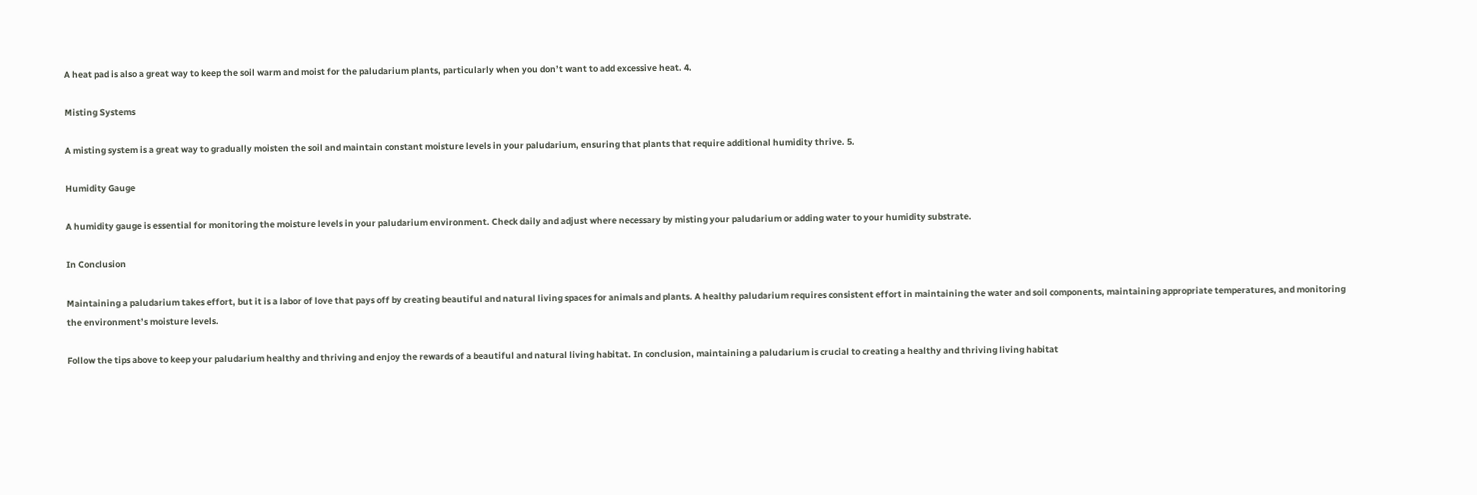A heat pad is also a great way to keep the soil warm and moist for the paludarium plants, particularly when you don’t want to add excessive heat. 4.

Misting Systems

A misting system is a great way to gradually moisten the soil and maintain constant moisture levels in your paludarium, ensuring that plants that require additional humidity thrive. 5.

Humidity Gauge

A humidity gauge is essential for monitoring the moisture levels in your paludarium environment. Check daily and adjust where necessary by misting your paludarium or adding water to your humidity substrate.

In Conclusion

Maintaining a paludarium takes effort, but it is a labor of love that pays off by creating beautiful and natural living spaces for animals and plants. A healthy paludarium requires consistent effort in maintaining the water and soil components, maintaining appropriate temperatures, and monitoring the environment’s moisture levels.

Follow the tips above to keep your paludarium healthy and thriving and enjoy the rewards of a beautiful and natural living habitat. In conclusion, maintaining a paludarium is crucial to creating a healthy and thriving living habitat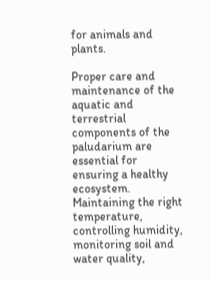for animals and plants.

Proper care and maintenance of the aquatic and terrestrial components of the paludarium are essential for ensuring a healthy ecosystem. Maintaining the right temperature, controlling humidity, monitoring soil and water quality,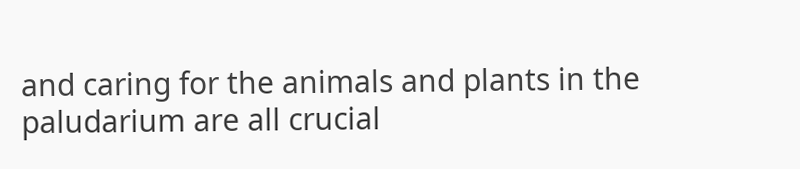and caring for the animals and plants in the paludarium are all crucial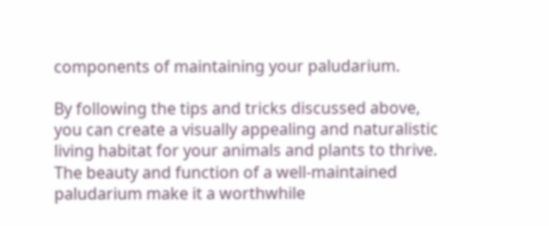components of maintaining your paludarium.

By following the tips and tricks discussed above, you can create a visually appealing and naturalistic living habitat for your animals and plants to thrive. The beauty and function of a well-maintained paludarium make it a worthwhile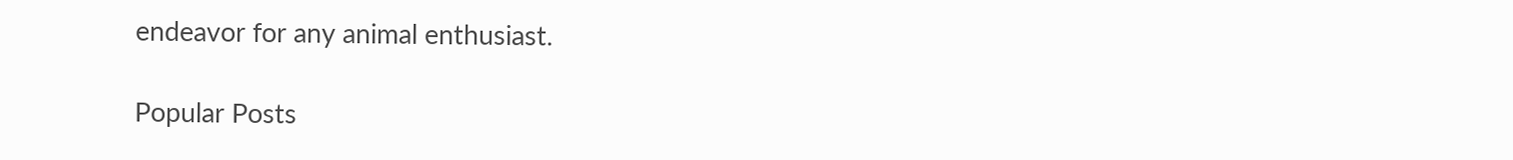endeavor for any animal enthusiast.

Popular Posts